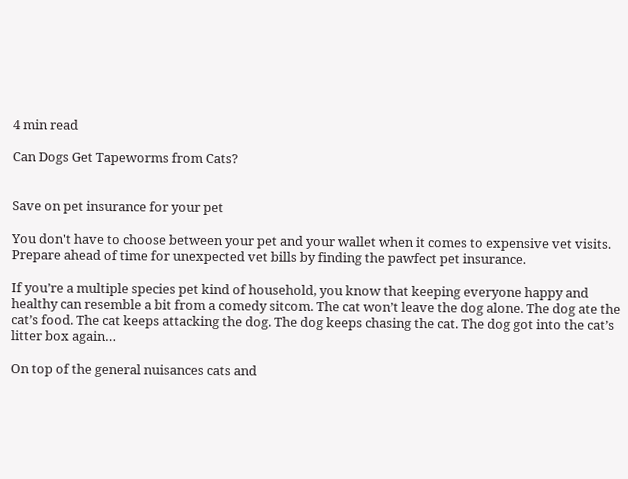4 min read

Can Dogs Get Tapeworms from Cats?


Save on pet insurance for your pet

You don't have to choose between your pet and your wallet when it comes to expensive vet visits. Prepare ahead of time for unexpected vet bills by finding the pawfect pet insurance.

If you’re a multiple species pet kind of household, you know that keeping everyone happy and healthy can resemble a bit from a comedy sitcom. The cat won’t leave the dog alone. The dog ate the cat’s food. The cat keeps attacking the dog. The dog keeps chasing the cat. The dog got into the cat’s litter box again…

On top of the general nuisances cats and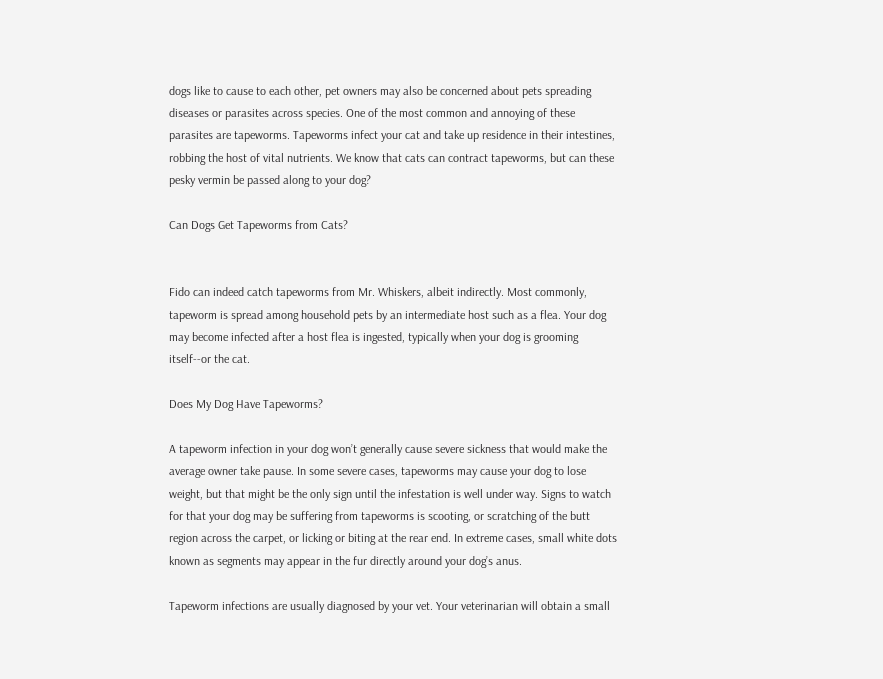dogs like to cause to each other, pet owners may also be concerned about pets spreading diseases or parasites across species. One of the most common and annoying of these parasites are tapeworms. Tapeworms infect your cat and take up residence in their intestines, robbing the host of vital nutrients. We know that cats can contract tapeworms, but can these pesky vermin be passed along to your dog?

Can Dogs Get Tapeworms from Cats?


Fido can indeed catch tapeworms from Mr. Whiskers, albeit indirectly. Most commonly, tapeworm is spread among household pets by an intermediate host such as a flea. Your dog may become infected after a host flea is ingested, typically when your dog is grooming itself--or the cat.

Does My Dog Have Tapeworms?

A tapeworm infection in your dog won’t generally cause severe sickness that would make the average owner take pause. In some severe cases, tapeworms may cause your dog to lose weight, but that might be the only sign until the infestation is well under way. Signs to watch for that your dog may be suffering from tapeworms is scooting, or scratching of the butt region across the carpet, or licking or biting at the rear end. In extreme cases, small white dots known as segments may appear in the fur directly around your dog’s anus.

Tapeworm infections are usually diagnosed by your vet. Your veterinarian will obtain a small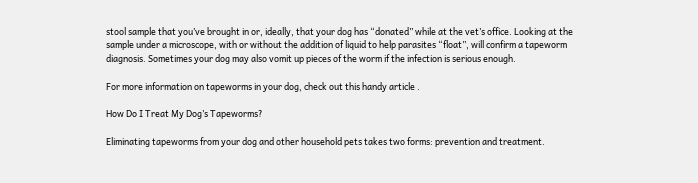stool sample that you’ve brought in or, ideally, that your dog has “donated” while at the vet’s office. Looking at the sample under a microscope, with or without the addition of liquid to help parasites “float”, will confirm a tapeworm diagnosis. Sometimes your dog may also vomit up pieces of the worm if the infection is serious enough.

For more information on tapeworms in your dog, check out this handy article .

How Do I Treat My Dog’s Tapeworms?

Eliminating tapeworms from your dog and other household pets takes two forms: prevention and treatment.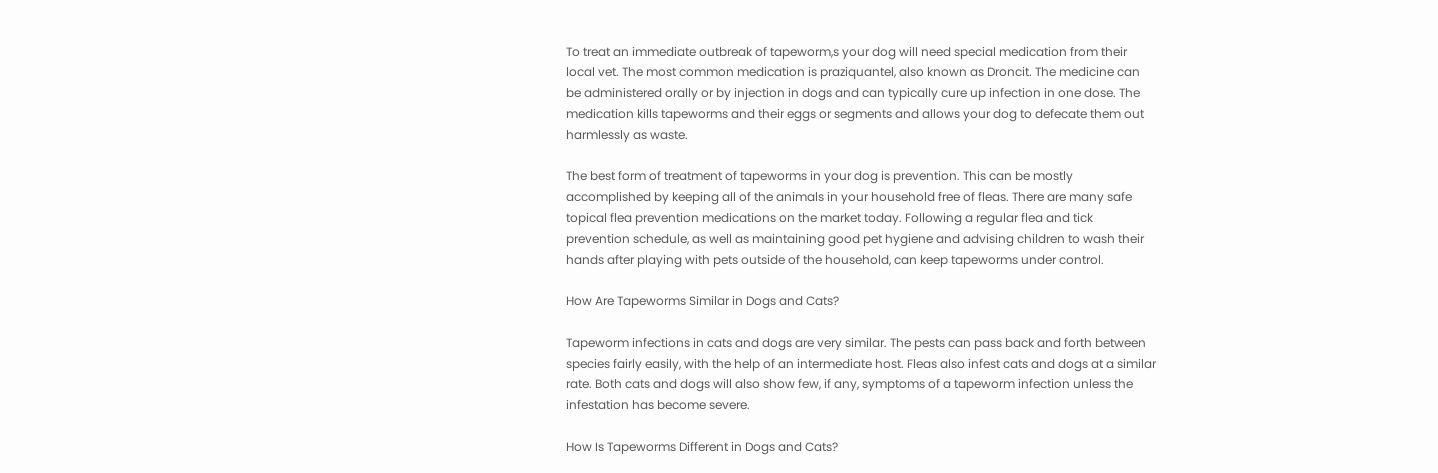To treat an immediate outbreak of tapeworm,s your dog will need special medication from their local vet. The most common medication is praziquantel, also known as Droncit. The medicine can be administered orally or by injection in dogs and can typically cure up infection in one dose. The medication kills tapeworms and their eggs or segments and allows your dog to defecate them out harmlessly as waste.

The best form of treatment of tapeworms in your dog is prevention. This can be mostly accomplished by keeping all of the animals in your household free of fleas. There are many safe topical flea prevention medications on the market today. Following a regular flea and tick prevention schedule, as well as maintaining good pet hygiene and advising children to wash their hands after playing with pets outside of the household, can keep tapeworms under control.

How Are Tapeworms Similar in Dogs and Cats?

Tapeworm infections in cats and dogs are very similar. The pests can pass back and forth between species fairly easily, with the help of an intermediate host. Fleas also infest cats and dogs at a similar rate. Both cats and dogs will also show few, if any, symptoms of a tapeworm infection unless the infestation has become severe.

How Is Tapeworms Different in Dogs and Cats?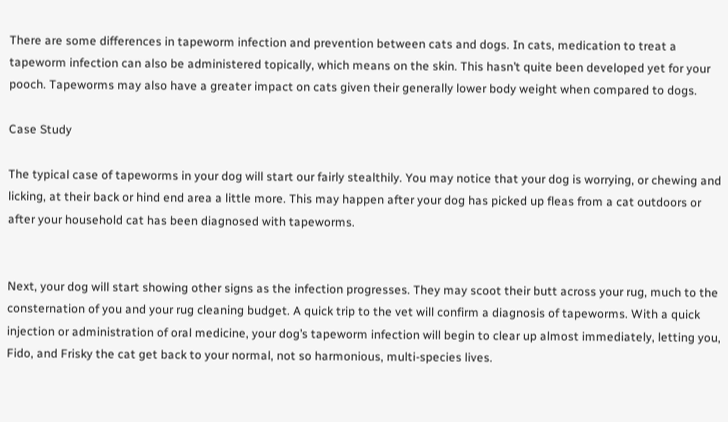There are some differences in tapeworm infection and prevention between cats and dogs. In cats, medication to treat a tapeworm infection can also be administered topically, which means on the skin. This hasn’t quite been developed yet for your pooch. Tapeworms may also have a greater impact on cats given their generally lower body weight when compared to dogs.

Case Study

The typical case of tapeworms in your dog will start our fairly stealthily. You may notice that your dog is worrying, or chewing and licking, at their back or hind end area a little more. This may happen after your dog has picked up fleas from a cat outdoors or after your household cat has been diagnosed with tapeworms.


Next, your dog will start showing other signs as the infection progresses. They may scoot their butt across your rug, much to the consternation of you and your rug cleaning budget. A quick trip to the vet will confirm a diagnosis of tapeworms. With a quick injection or administration of oral medicine, your dog’s tapeworm infection will begin to clear up almost immediately, letting you, Fido, and Frisky the cat get back to your normal, not so harmonious, multi-species lives.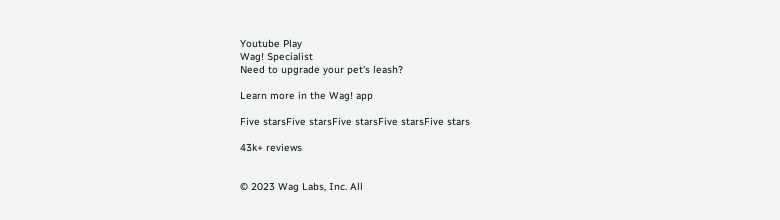Youtube Play
Wag! Specialist
Need to upgrade your pet's leash?

Learn more in the Wag! app

Five starsFive starsFive starsFive starsFive stars

43k+ reviews


© 2023 Wag Labs, Inc. All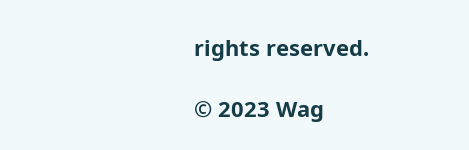rights reserved.

© 2023 Wag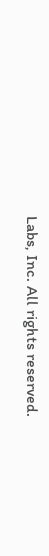Labs, Inc. All rights reserved.